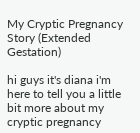My Cryptic Pregnancy Story (Extended Gestation)

hi guys it's diana i'm here to tell you a little bit more about my cryptic pregnancy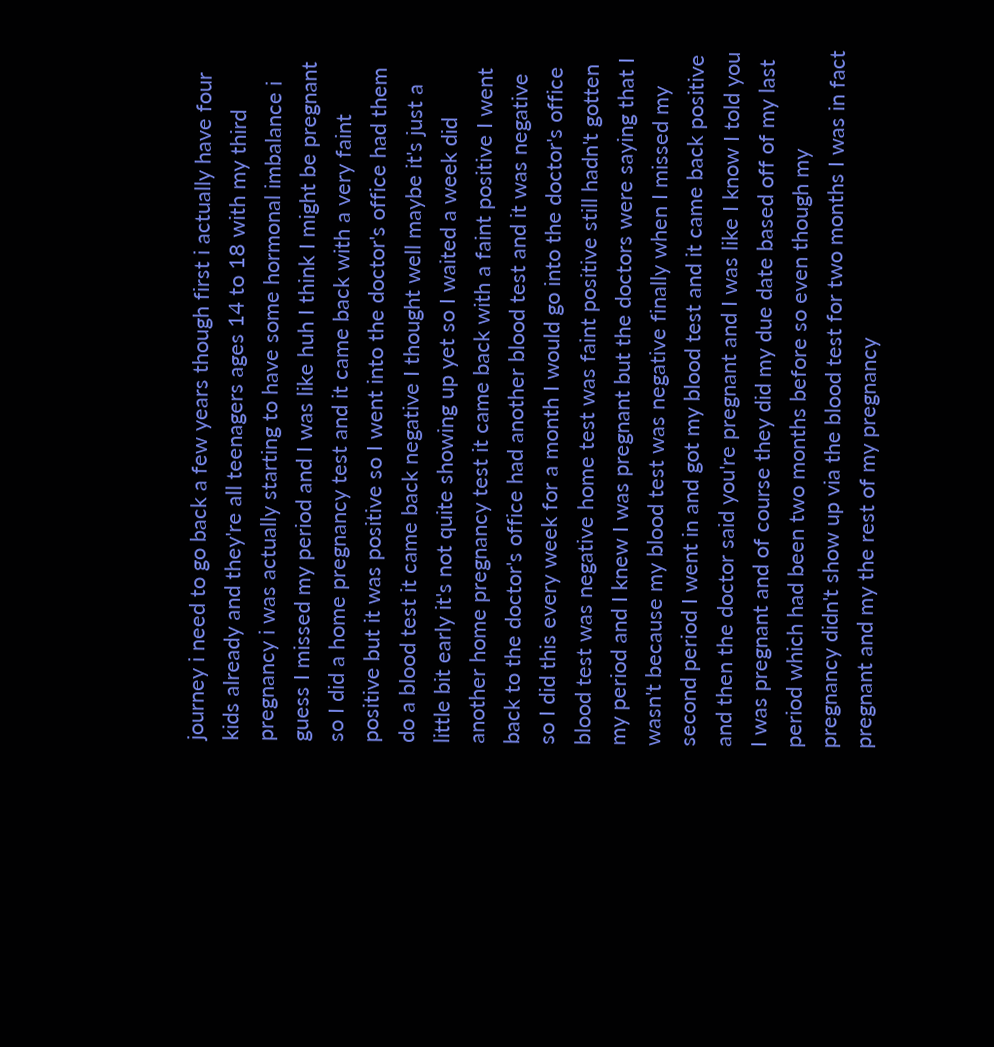journey i need to go back a few years though first i actually have four kids already and they're all teenagers ages 14 to 18 with my third pregnancy i was actually starting to have some hormonal imbalance i guess I missed my period and I was like huh I think I might be pregnant so I did a home pregnancy test and it came back with a very faint positive but it was positive so I went into the doctor's office had them do a blood test it came back negative I thought well maybe it's just a little bit early it's not quite showing up yet so I waited a week did another home pregnancy test it came back with a faint positive I went back to the doctor's office had another blood test and it was negative so I did this every week for a month I would go into the doctor's office blood test was negative home test was faint positive still hadn't gotten my period and I knew I was pregnant but the doctors were saying that I wasn't because my blood test was negative finally when I missed my second period I went in and got my blood test and it came back positive and then the doctor said you're pregnant and I was like I know I told you I was pregnant and of course they did my due date based off of my last period which had been two months before so even though my pregnancy didn't show up via the blood test for two months I was in fact pregnant and my the rest of my pregnancy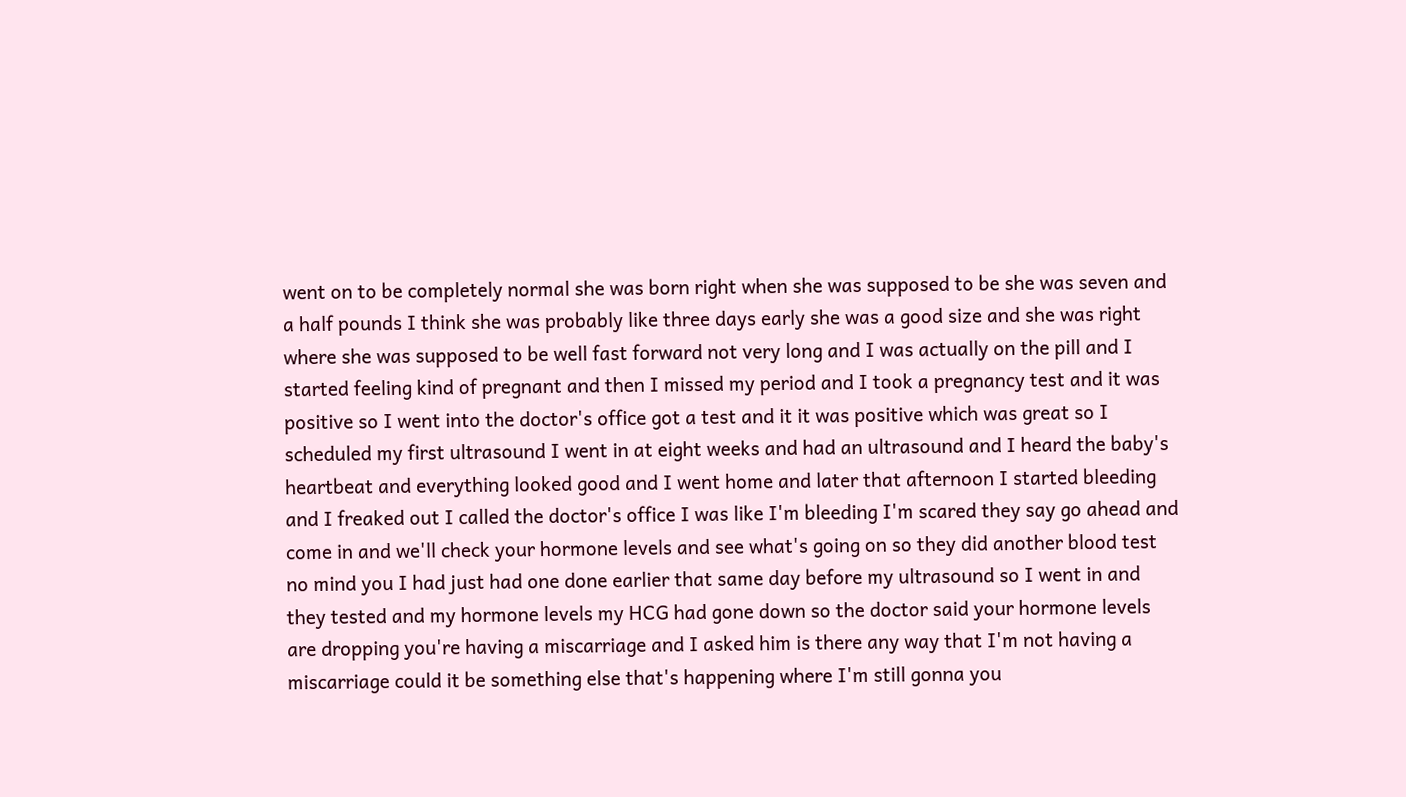went on to be completely normal she was born right when she was supposed to be she was seven and a half pounds I think she was probably like three days early she was a good size and she was right where she was supposed to be well fast forward not very long and I was actually on the pill and I started feeling kind of pregnant and then I missed my period and I took a pregnancy test and it was positive so I went into the doctor's office got a test and it it was positive which was great so I scheduled my first ultrasound I went in at eight weeks and had an ultrasound and I heard the baby's heartbeat and everything looked good and I went home and later that afternoon I started bleeding and I freaked out I called the doctor's office I was like I'm bleeding I'm scared they say go ahead and come in and we'll check your hormone levels and see what's going on so they did another blood test no mind you I had just had one done earlier that same day before my ultrasound so I went in and they tested and my hormone levels my HCG had gone down so the doctor said your hormone levels are dropping you're having a miscarriage and I asked him is there any way that I'm not having a miscarriage could it be something else that's happening where I'm still gonna you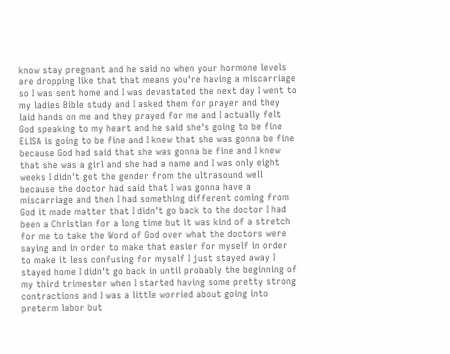know stay pregnant and he said no when your hormone levels are dropping like that that means you're having a miscarriage so I was sent home and I was devastated the next day I went to my ladies Bible study and I asked them for prayer and they laid hands on me and they prayed for me and I actually felt God speaking to my heart and he said she's going to be fine ELISA is going to be fine and I knew that she was gonna be fine because God had said that she was gonna be fine and I knew that she was a girl and she had a name and I was only eight weeks I didn't get the gender from the ultrasound well because the doctor had said that I was gonna have a miscarriage and then I had something different coming from God it made matter that I didn't go back to the doctor I had been a Christian for a long time but it was kind of a stretch for me to take the Word of God over what the doctors were saying and in order to make that easier for myself in order to make it less confusing for myself I just stayed away I stayed home I didn't go back in until probably the beginning of my third trimester when I started having some pretty strong contractions and I was a little worried about going into preterm labor but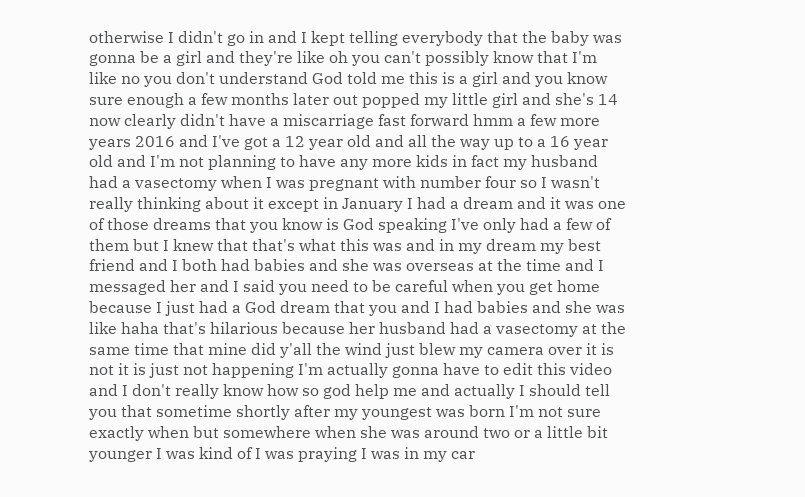otherwise I didn't go in and I kept telling everybody that the baby was gonna be a girl and they're like oh you can't possibly know that I'm like no you don't understand God told me this is a girl and you know sure enough a few months later out popped my little girl and she's 14 now clearly didn't have a miscarriage fast forward hmm a few more years 2016 and I've got a 12 year old and all the way up to a 16 year old and I'm not planning to have any more kids in fact my husband had a vasectomy when I was pregnant with number four so I wasn't really thinking about it except in January I had a dream and it was one of those dreams that you know is God speaking I've only had a few of them but I knew that that's what this was and in my dream my best friend and I both had babies and she was overseas at the time and I messaged her and I said you need to be careful when you get home because I just had a God dream that you and I had babies and she was like haha that's hilarious because her husband had a vasectomy at the same time that mine did y'all the wind just blew my camera over it is not it is just not happening I'm actually gonna have to edit this video and I don't really know how so god help me and actually I should tell you that sometime shortly after my youngest was born I'm not sure exactly when but somewhere when she was around two or a little bit younger I was kind of I was praying I was in my car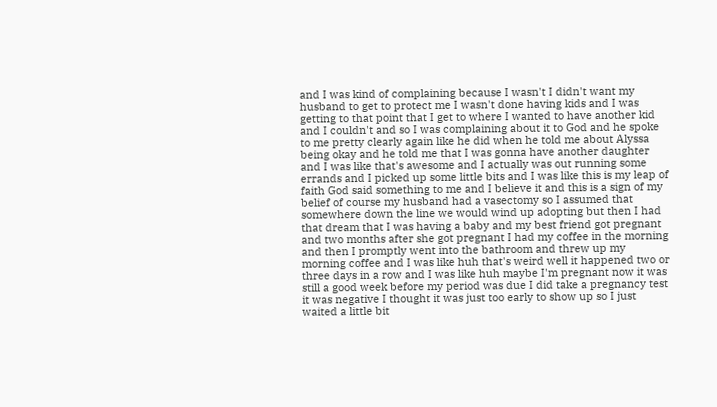and I was kind of complaining because I wasn't I didn't want my husband to get to protect me I wasn't done having kids and I was getting to that point that I get to where I wanted to have another kid and I couldn't and so I was complaining about it to God and he spoke to me pretty clearly again like he did when he told me about Alyssa being okay and he told me that I was gonna have another daughter and I was like that's awesome and I actually was out running some errands and I picked up some little bits and I was like this is my leap of faith God said something to me and I believe it and this is a sign of my belief of course my husband had a vasectomy so I assumed that somewhere down the line we would wind up adopting but then I had that dream that I was having a baby and my best friend got pregnant and two months after she got pregnant I had my coffee in the morning and then I promptly went into the bathroom and threw up my morning coffee and I was like huh that's weird well it happened two or three days in a row and I was like huh maybe I'm pregnant now it was still a good week before my period was due I did take a pregnancy test it was negative I thought it was just too early to show up so I just waited a little bit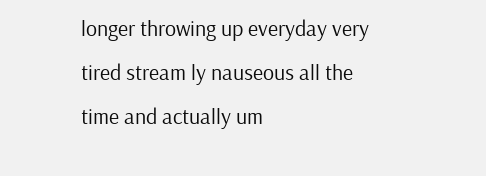longer throwing up everyday very tired stream ly nauseous all the time and actually um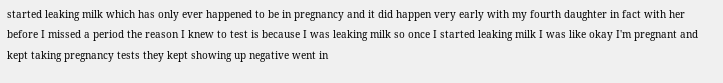started leaking milk which has only ever happened to be in pregnancy and it did happen very early with my fourth daughter in fact with her before I missed a period the reason I knew to test is because I was leaking milk so once I started leaking milk I was like okay I'm pregnant and kept taking pregnancy tests they kept showing up negative went in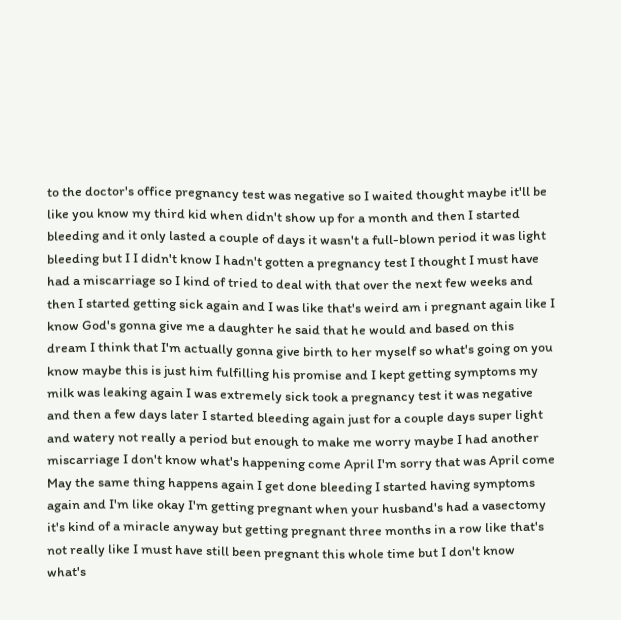to the doctor's office pregnancy test was negative so I waited thought maybe it'll be like you know my third kid when didn't show up for a month and then I started bleeding and it only lasted a couple of days it wasn't a full-blown period it was light bleeding but I I didn't know I hadn't gotten a pregnancy test I thought I must have had a miscarriage so I kind of tried to deal with that over the next few weeks and then I started getting sick again and I was like that's weird am i pregnant again like I know God's gonna give me a daughter he said that he would and based on this dream I think that I'm actually gonna give birth to her myself so what's going on you know maybe this is just him fulfilling his promise and I kept getting symptoms my milk was leaking again I was extremely sick took a pregnancy test it was negative and then a few days later I started bleeding again just for a couple days super light and watery not really a period but enough to make me worry maybe I had another miscarriage I don't know what's happening come April I'm sorry that was April come May the same thing happens again I get done bleeding I started having symptoms again and I'm like okay I'm getting pregnant when your husband's had a vasectomy it's kind of a miracle anyway but getting pregnant three months in a row like that's not really like I must have still been pregnant this whole time but I don't know what's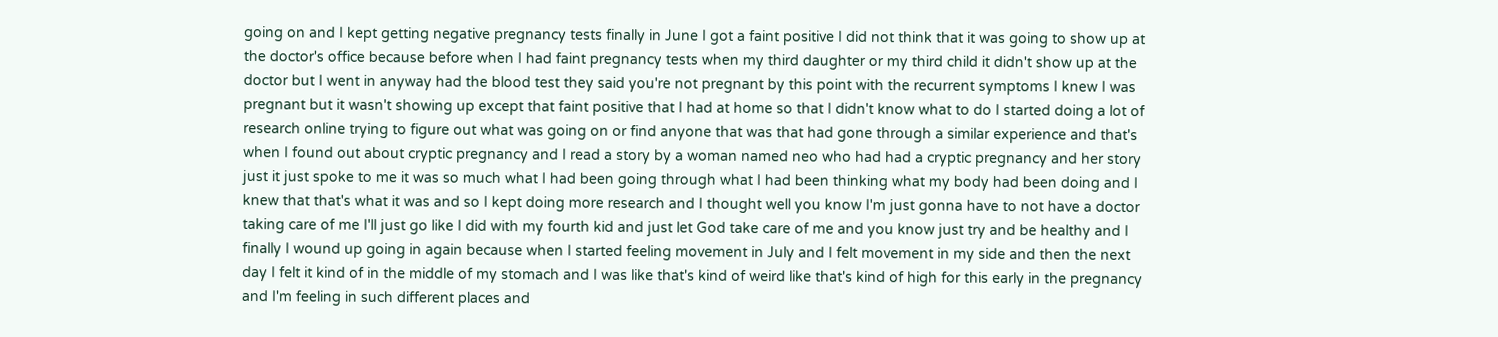going on and I kept getting negative pregnancy tests finally in June I got a faint positive I did not think that it was going to show up at the doctor's office because before when I had faint pregnancy tests when my third daughter or my third child it didn't show up at the doctor but I went in anyway had the blood test they said you're not pregnant by this point with the recurrent symptoms I knew I was pregnant but it wasn't showing up except that faint positive that I had at home so that I didn't know what to do I started doing a lot of research online trying to figure out what was going on or find anyone that was that had gone through a similar experience and that's when I found out about cryptic pregnancy and I read a story by a woman named neo who had had a cryptic pregnancy and her story just it just spoke to me it was so much what I had been going through what I had been thinking what my body had been doing and I knew that that's what it was and so I kept doing more research and I thought well you know I'm just gonna have to not have a doctor taking care of me I'll just go like I did with my fourth kid and just let God take care of me and you know just try and be healthy and I finally I wound up going in again because when I started feeling movement in July and I felt movement in my side and then the next day I felt it kind of in the middle of my stomach and I was like that's kind of weird like that's kind of high for this early in the pregnancy and I'm feeling in such different places and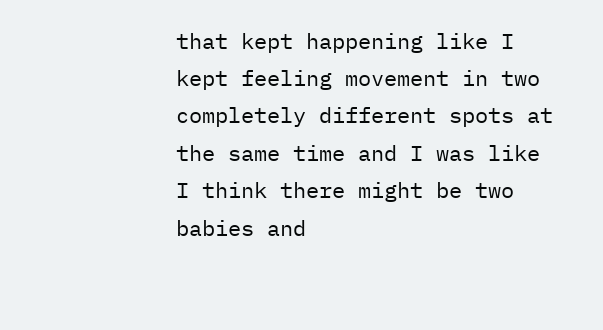that kept happening like I kept feeling movement in two completely different spots at the same time and I was like I think there might be two babies and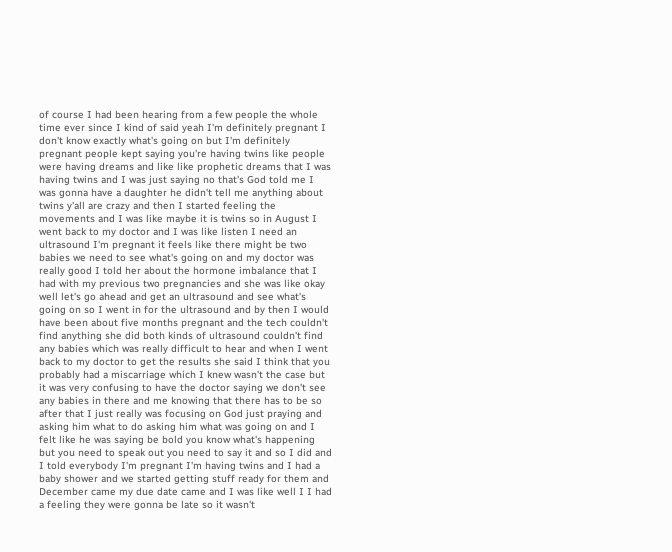of course I had been hearing from a few people the whole time ever since I kind of said yeah I'm definitely pregnant I don't know exactly what's going on but I'm definitely pregnant people kept saying you're having twins like people were having dreams and like like prophetic dreams that I was having twins and I was just saying no that's God told me I was gonna have a daughter he didn't tell me anything about twins y'all are crazy and then I started feeling the movements and I was like maybe it is twins so in August I went back to my doctor and I was like listen I need an ultrasound I'm pregnant it feels like there might be two babies we need to see what's going on and my doctor was really good I told her about the hormone imbalance that I had with my previous two pregnancies and she was like okay well let's go ahead and get an ultrasound and see what's going on so I went in for the ultrasound and by then I would have been about five months pregnant and the tech couldn't find anything she did both kinds of ultrasound couldn't find any babies which was really difficult to hear and when I went back to my doctor to get the results she said I think that you probably had a miscarriage which I knew wasn't the case but it was very confusing to have the doctor saying we don't see any babies in there and me knowing that there has to be so after that I just really was focusing on God just praying and asking him what to do asking him what was going on and I felt like he was saying be bold you know what's happening but you need to speak out you need to say it and so I did and I told everybody I'm pregnant I'm having twins and I had a baby shower and we started getting stuff ready for them and December came my due date came and I was like well I I had a feeling they were gonna be late so it wasn't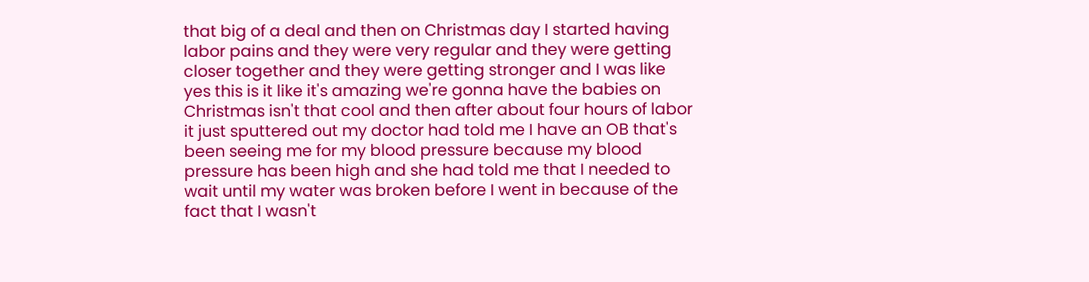that big of a deal and then on Christmas day I started having labor pains and they were very regular and they were getting closer together and they were getting stronger and I was like yes this is it like it's amazing we're gonna have the babies on Christmas isn't that cool and then after about four hours of labor it just sputtered out my doctor had told me I have an OB that's been seeing me for my blood pressure because my blood pressure has been high and she had told me that I needed to wait until my water was broken before I went in because of the fact that I wasn't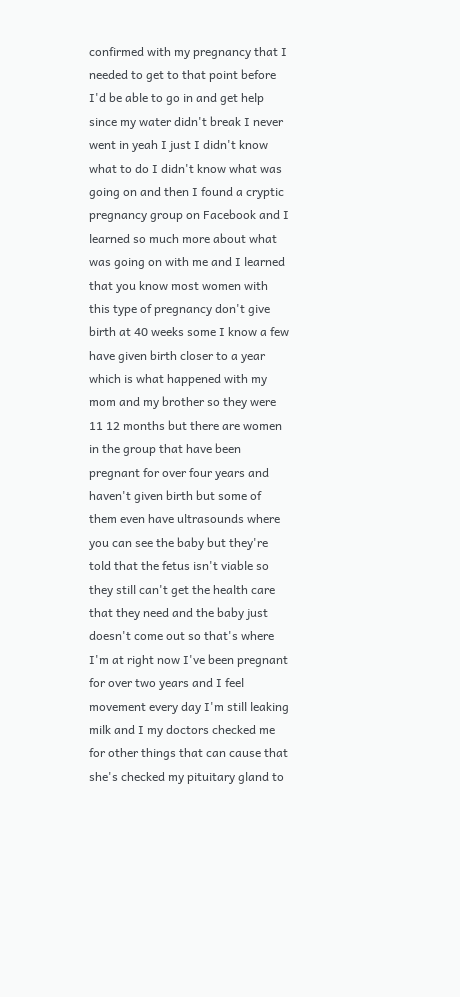confirmed with my pregnancy that I needed to get to that point before I'd be able to go in and get help since my water didn't break I never went in yeah I just I didn't know what to do I didn't know what was going on and then I found a cryptic pregnancy group on Facebook and I learned so much more about what was going on with me and I learned that you know most women with this type of pregnancy don't give birth at 40 weeks some I know a few have given birth closer to a year which is what happened with my mom and my brother so they were 11 12 months but there are women in the group that have been pregnant for over four years and haven't given birth but some of them even have ultrasounds where you can see the baby but they're told that the fetus isn't viable so they still can't get the health care that they need and the baby just doesn't come out so that's where I'm at right now I've been pregnant for over two years and I feel movement every day I'm still leaking milk and I my doctors checked me for other things that can cause that she's checked my pituitary gland to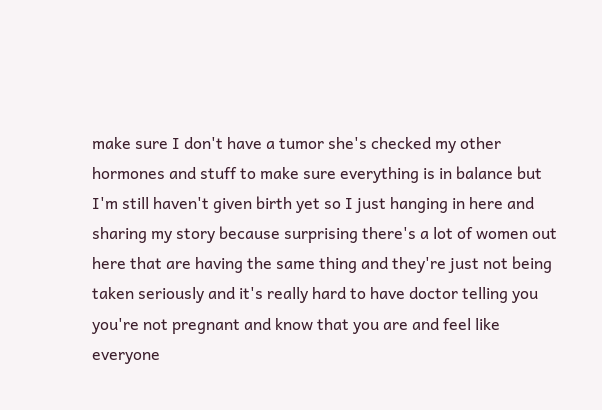make sure I don't have a tumor she's checked my other hormones and stuff to make sure everything is in balance but I'm still haven't given birth yet so I just hanging in here and sharing my story because surprising there's a lot of women out here that are having the same thing and they're just not being taken seriously and it's really hard to have doctor telling you you're not pregnant and know that you are and feel like everyone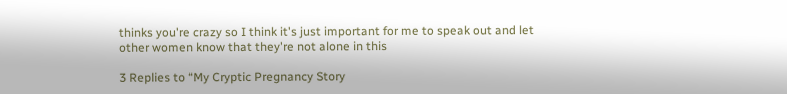thinks you're crazy so I think it's just important for me to speak out and let other women know that they're not alone in this

3 Replies to “My Cryptic Pregnancy Story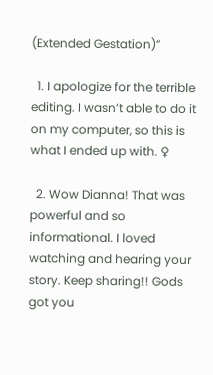(Extended Gestation)”

  1. I apologize for the terrible editing. I wasn’t able to do it on my computer, so this is what I ended up with. ♀

  2. Wow Dianna! That was powerful and so informational. I loved watching and hearing your story. Keep sharing!! Gods got you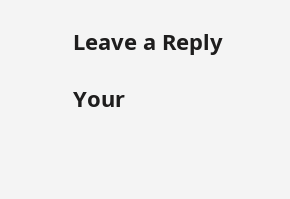Leave a Reply

Your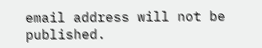email address will not be published.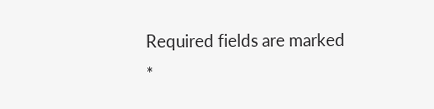Required fields are marked *